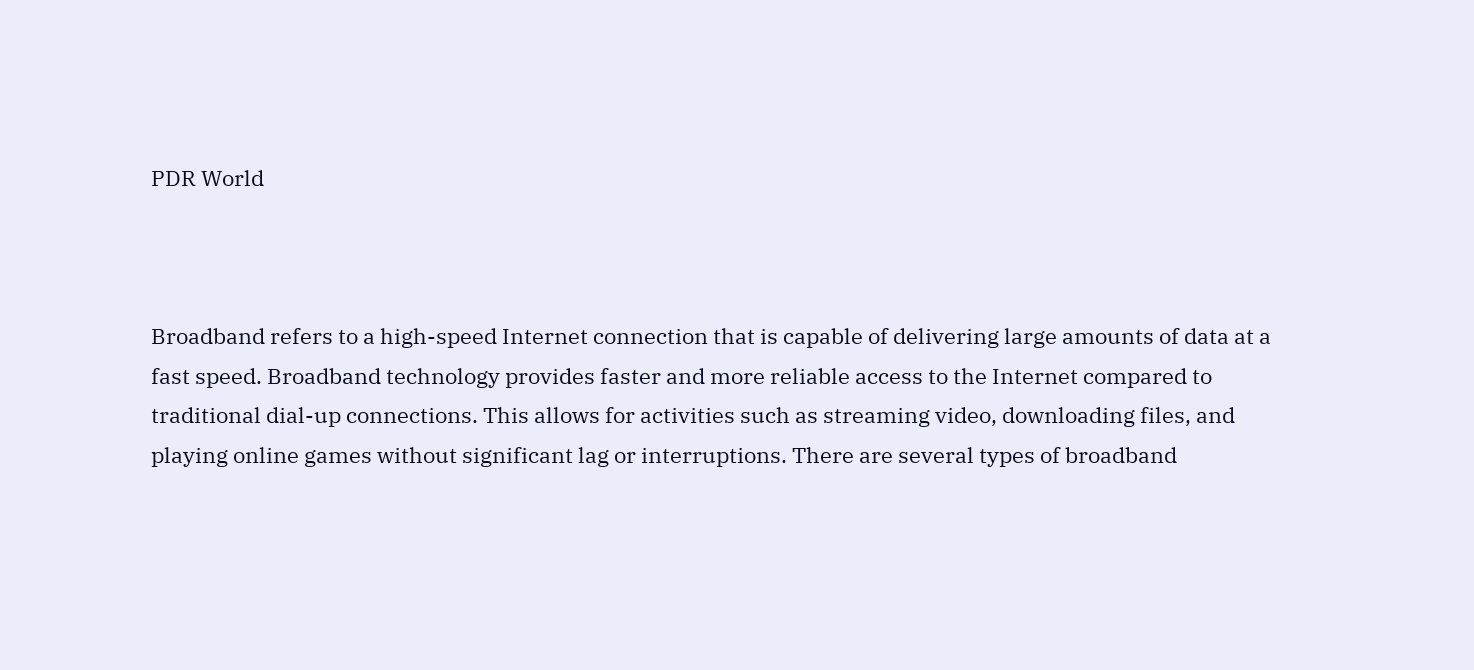PDR World



Broadband refers to a high-speed Internet connection that is capable of delivering large amounts of data at a fast speed. Broadband technology provides faster and more reliable access to the Internet compared to traditional dial-up connections. This allows for activities such as streaming video, downloading files, and playing online games without significant lag or interruptions. There are several types of broadband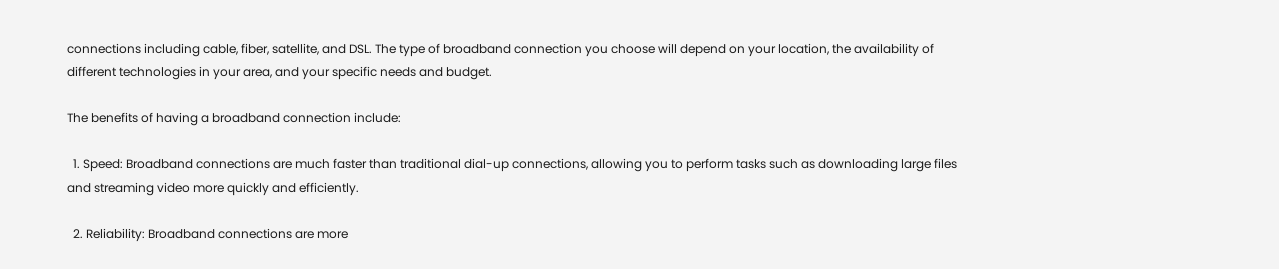connections including cable, fiber, satellite, and DSL. The type of broadband connection you choose will depend on your location, the availability of different technologies in your area, and your specific needs and budget.

The benefits of having a broadband connection include:

  1. Speed: Broadband connections are much faster than traditional dial-up connections, allowing you to perform tasks such as downloading large files and streaming video more quickly and efficiently.

  2. Reliability: Broadband connections are more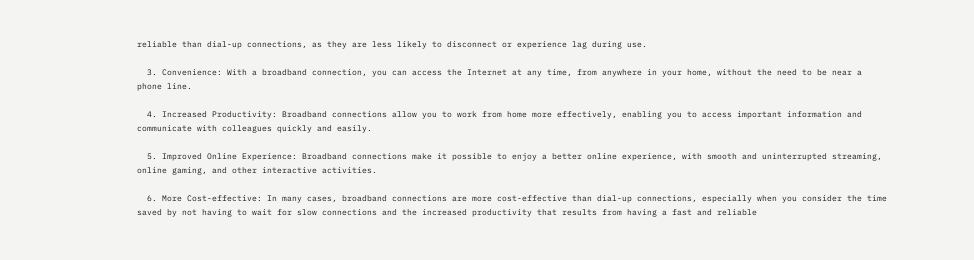reliable than dial-up connections, as they are less likely to disconnect or experience lag during use.

  3. Convenience: With a broadband connection, you can access the Internet at any time, from anywhere in your home, without the need to be near a phone line.

  4. Increased Productivity: Broadband connections allow you to work from home more effectively, enabling you to access important information and communicate with colleagues quickly and easily.

  5. Improved Online Experience: Broadband connections make it possible to enjoy a better online experience, with smooth and uninterrupted streaming, online gaming, and other interactive activities.

  6. More Cost-effective: In many cases, broadband connections are more cost-effective than dial-up connections, especially when you consider the time saved by not having to wait for slow connections and the increased productivity that results from having a fast and reliable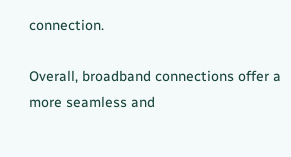connection.

Overall, broadband connections offer a more seamless and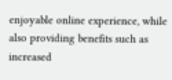enjoyable online experience, while also providing benefits such as increased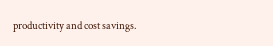productivity and cost savings.